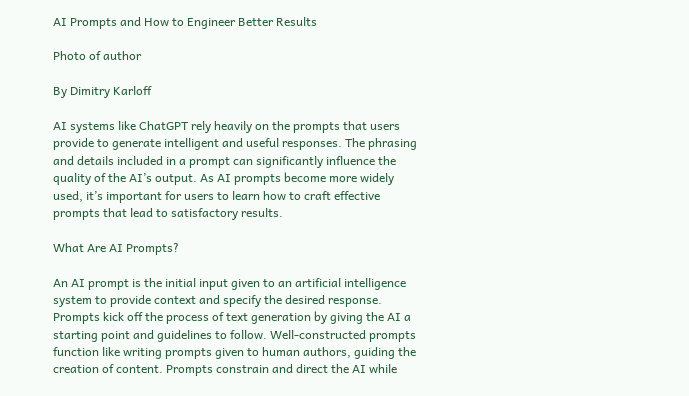AI Prompts and How to Engineer Better Results

Photo of author

By Dimitry Karloff

AI systems like ChatGPT rely heavily on the prompts that users provide to generate intelligent and useful responses. The phrasing and details included in a prompt can significantly influence the quality of the AI’s output. As AI prompts become more widely used, it’s important for users to learn how to craft effective prompts that lead to satisfactory results.

What Are AI Prompts?

An AI prompt is the initial input given to an artificial intelligence system to provide context and specify the desired response. Prompts kick off the process of text generation by giving the AI a starting point and guidelines to follow. Well-constructed prompts function like writing prompts given to human authors, guiding the creation of content. Prompts constrain and direct the AI while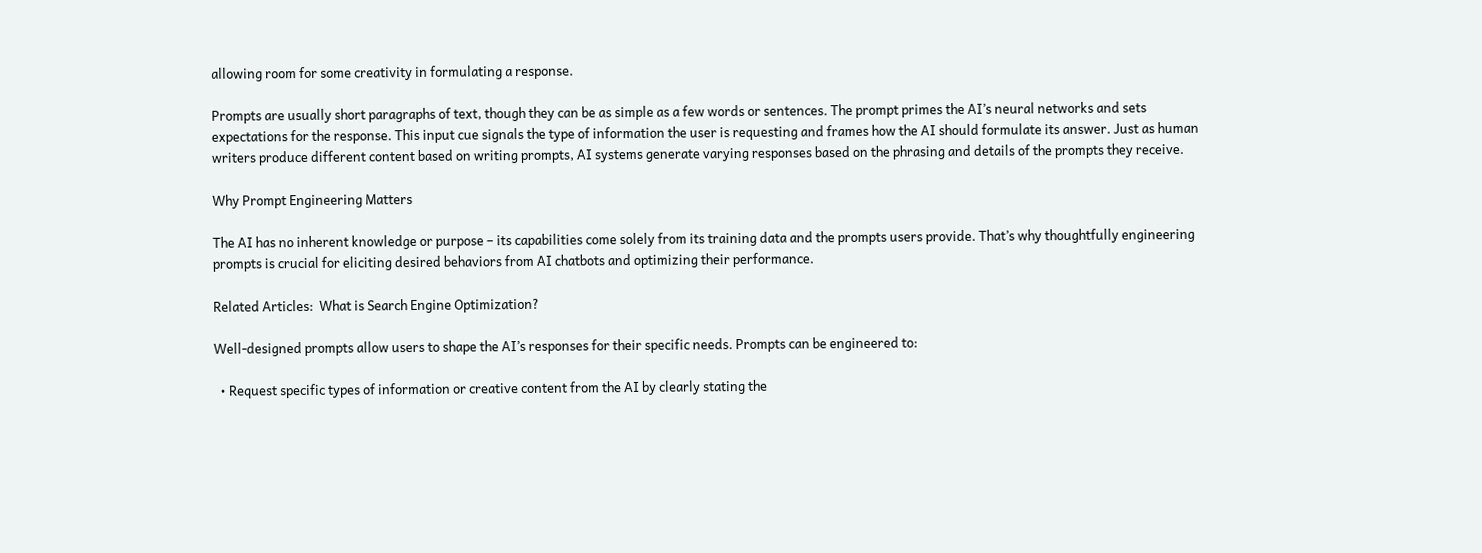allowing room for some creativity in formulating a response.

Prompts are usually short paragraphs of text, though they can be as simple as a few words or sentences. The prompt primes the AI’s neural networks and sets expectations for the response. This input cue signals the type of information the user is requesting and frames how the AI should formulate its answer. Just as human writers produce different content based on writing prompts, AI systems generate varying responses based on the phrasing and details of the prompts they receive.

Why Prompt Engineering Matters

The AI has no inherent knowledge or purpose – its capabilities come solely from its training data and the prompts users provide. That’s why thoughtfully engineering prompts is crucial for eliciting desired behaviors from AI chatbots and optimizing their performance.

Related Articles:  What is Search Engine Optimization?

Well-designed prompts allow users to shape the AI’s responses for their specific needs. Prompts can be engineered to:

  • Request specific types of information or creative content from the AI by clearly stating the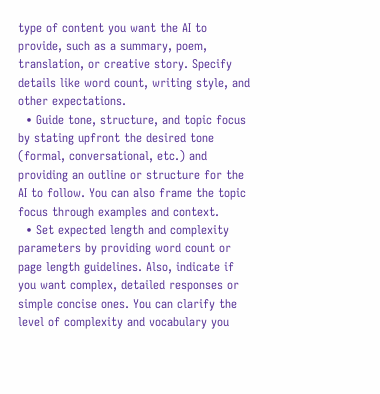type of content you want the AI to provide, such as a summary, poem, translation, or creative story. Specify details like word count, writing style, and other expectations.
  • Guide tone, structure, and topic focus by stating upfront the desired tone (formal, conversational, etc.) and providing an outline or structure for the AI to follow. You can also frame the topic focus through examples and context.
  • Set expected length and complexity parameters by providing word count or page length guidelines. Also, indicate if you want complex, detailed responses or simple concise ones. You can clarify the level of complexity and vocabulary you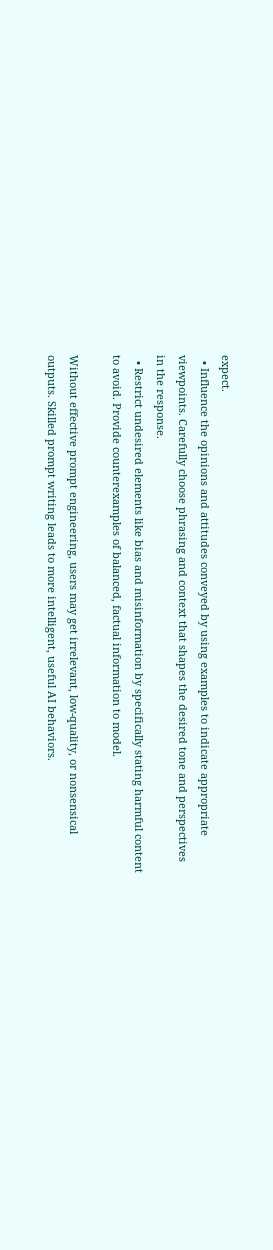expect.
  • Influence the opinions and attitudes conveyed by using examples to indicate appropriate viewpoints. Carefully choose phrasing and context that shapes the desired tone and perspectives in the response.
  • Restrict undesired elements like bias and misinformation by specifically stating harmful content to avoid. Provide counterexamples of balanced, factual information to model.

Without effective prompt engineering, users may get irrelevant, low-quality, or nonsensical outputs. Skilled prompt writing leads to more intelligent, useful AI behaviors.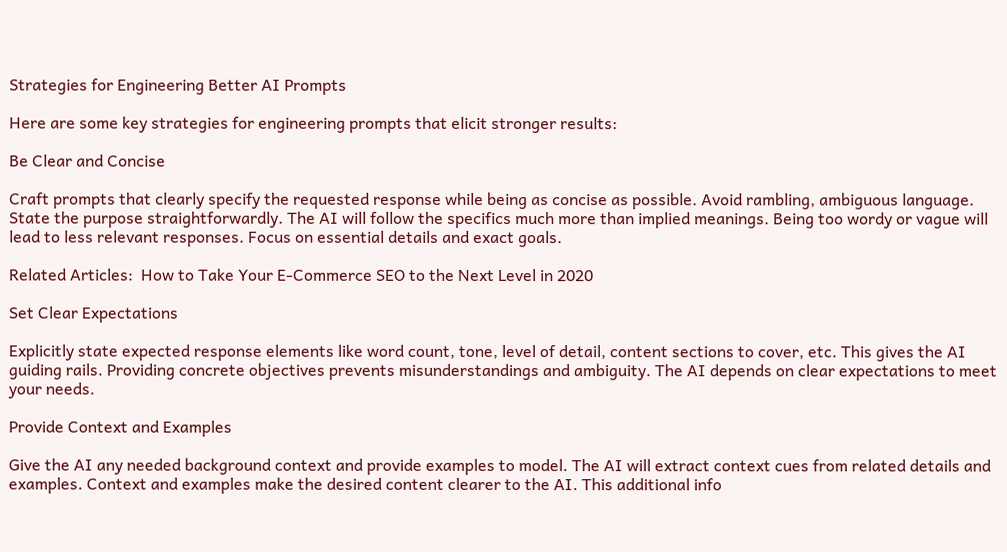Strategies for Engineering Better AI Prompts

Here are some key strategies for engineering prompts that elicit stronger results:

Be Clear and Concise

Craft prompts that clearly specify the requested response while being as concise as possible. Avoid rambling, ambiguous language. State the purpose straightforwardly. The AI will follow the specifics much more than implied meanings. Being too wordy or vague will lead to less relevant responses. Focus on essential details and exact goals.

Related Articles:  How to Take Your E-Commerce SEO to the Next Level in 2020

Set Clear Expectations

Explicitly state expected response elements like word count, tone, level of detail, content sections to cover, etc. This gives the AI guiding rails. Providing concrete objectives prevents misunderstandings and ambiguity. The AI depends on clear expectations to meet your needs.

Provide Context and Examples

Give the AI any needed background context and provide examples to model. The AI will extract context cues from related details and examples. Context and examples make the desired content clearer to the AI. This additional info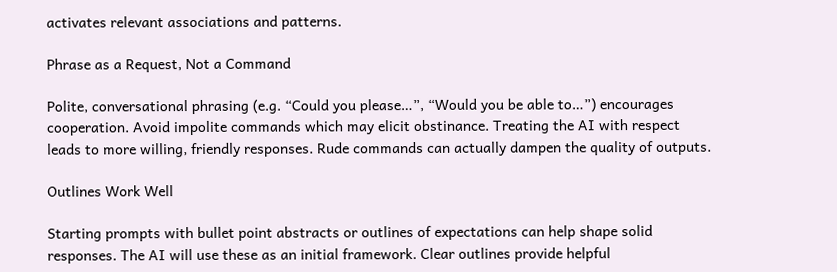activates relevant associations and patterns.

Phrase as a Request, Not a Command

Polite, conversational phrasing (e.g. “Could you please…”, “Would you be able to…”) encourages cooperation. Avoid impolite commands which may elicit obstinance. Treating the AI with respect leads to more willing, friendly responses. Rude commands can actually dampen the quality of outputs.

Outlines Work Well

Starting prompts with bullet point abstracts or outlines of expectations can help shape solid responses. The AI will use these as an initial framework. Clear outlines provide helpful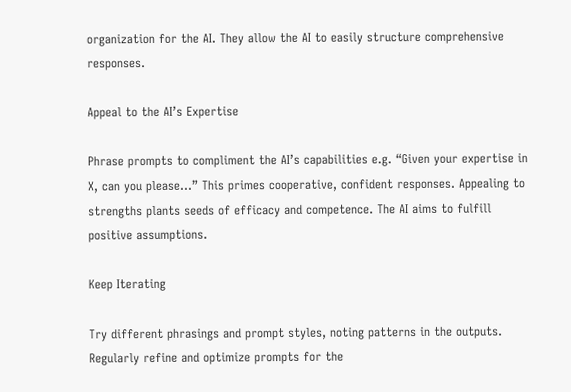organization for the AI. They allow the AI to easily structure comprehensive responses.

Appeal to the AI’s Expertise

Phrase prompts to compliment the AI’s capabilities e.g. “Given your expertise in X, can you please…” This primes cooperative, confident responses. Appealing to strengths plants seeds of efficacy and competence. The AI aims to fulfill positive assumptions.

Keep Iterating

Try different phrasings and prompt styles, noting patterns in the outputs. Regularly refine and optimize prompts for the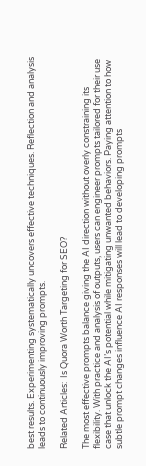best results. Experimenting systematically uncovers effective techniques. Reflection and analysis leads to continuously improving prompts.

Related Articles:  Is Quora Worth Targeting for SEO?

The most effective prompts balance giving the AI direction without overly constraining its flexibility. With practice and analysis of outputs, users can engineer prompts tailored for their use case that unlock the AI’s potential while mitigating unwanted behaviors. Paying attention to how subtle prompt changes influence AI responses will lead to developing prompts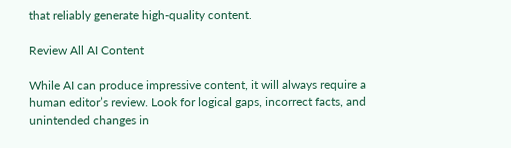that reliably generate high-quality content.

Review All AI Content

While AI can produce impressive content, it will always require a human editor’s review. Look for logical gaps, incorrect facts, and unintended changes in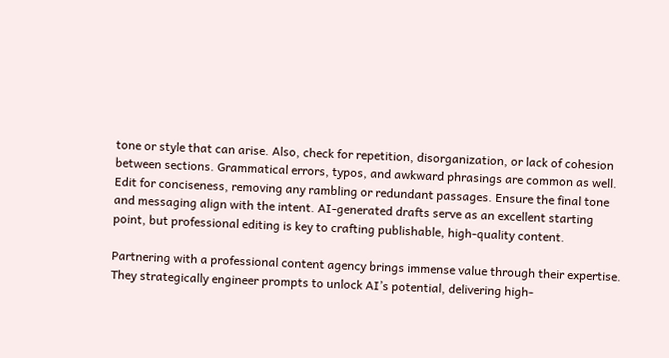tone or style that can arise. Also, check for repetition, disorganization, or lack of cohesion between sections. Grammatical errors, typos, and awkward phrasings are common as well. Edit for conciseness, removing any rambling or redundant passages. Ensure the final tone and messaging align with the intent. AI-generated drafts serve as an excellent starting point, but professional editing is key to crafting publishable, high-quality content.

Partnering with a professional content agency brings immense value through their expertise. They strategically engineer prompts to unlock AI’s potential, delivering high-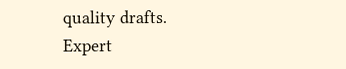quality drafts. Expert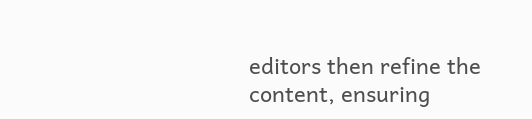editors then refine the content, ensuring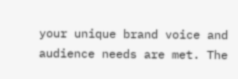your unique brand voice and audience needs are met. The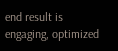end result is engaging, optimized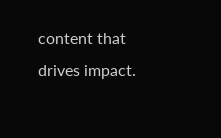content that drives impact.